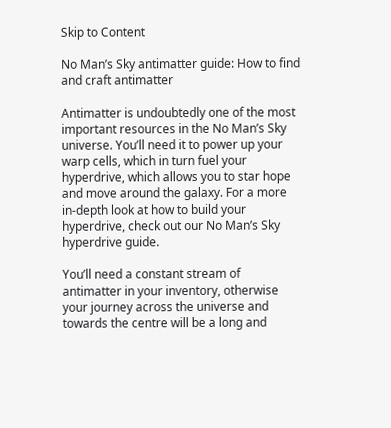Skip to Content

No Man’s Sky antimatter guide: How to find and craft antimatter

Antimatter is undoubtedly one of the most important resources in the No Man’s Sky universe. You’ll need it to power up your warp cells, which in turn fuel your hyperdrive, which allows you to star hope and move around the galaxy. For a more in-depth look at how to build your hyperdrive, check out our No Man’s Sky hyperdrive guide.

You’ll need a constant stream of antimatter in your inventory, otherwise your journey across the universe and towards the centre will be a long and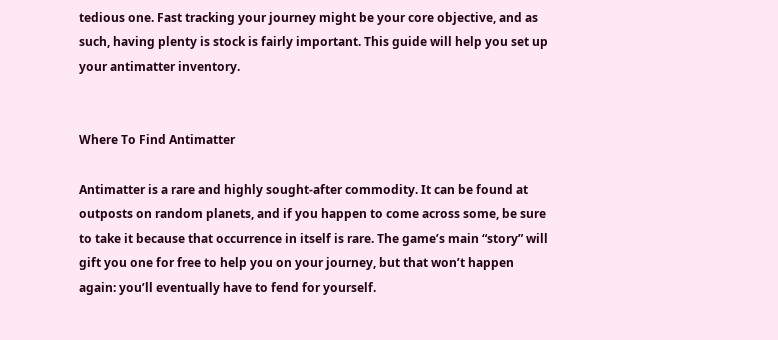tedious one. Fast tracking your journey might be your core objective, and as such, having plenty is stock is fairly important. This guide will help you set up your antimatter inventory.


Where To Find Antimatter

Antimatter is a rare and highly sought-after commodity. It can be found at outposts on random planets, and if you happen to come across some, be sure to take it because that occurrence in itself is rare. The game’s main “story” will gift you one for free to help you on your journey, but that won’t happen again: you’ll eventually have to fend for yourself.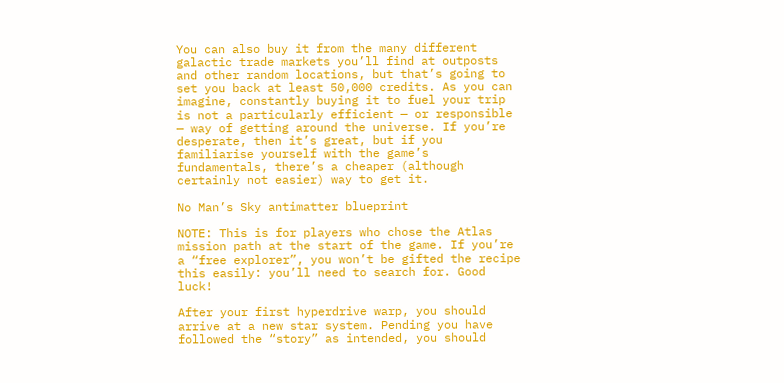You can also buy it from the many different galactic trade markets you’ll find at outposts and other random locations, but that’s going to set you back at least 50,000 credits. As you can imagine, constantly buying it to fuel your trip is not a particularly efficient — or responsible — way of getting around the universe. If you’re desperate, then it’s great, but if you familiarise yourself with the game’s fundamentals, there’s a cheaper (although certainly not easier) way to get it.

No Man’s Sky antimatter blueprint

NOTE: This is for players who chose the Atlas mission path at the start of the game. If you’re a “free explorer”, you won’t be gifted the recipe this easily: you’ll need to search for. Good luck!

After your first hyperdrive warp, you should arrive at a new star system. Pending you have followed the “story” as intended, you should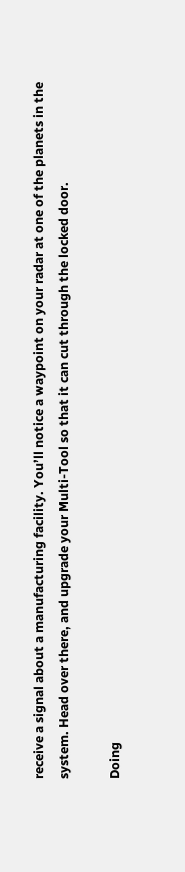receive a signal about a manufacturing facility. You’ll notice a waypoint on your radar at one of the planets in the system. Head over there, and upgrade your Multi-Tool so that it can cut through the locked door.

Doing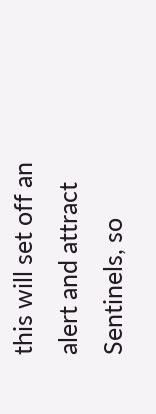this will set off an alert and attract Sentinels, so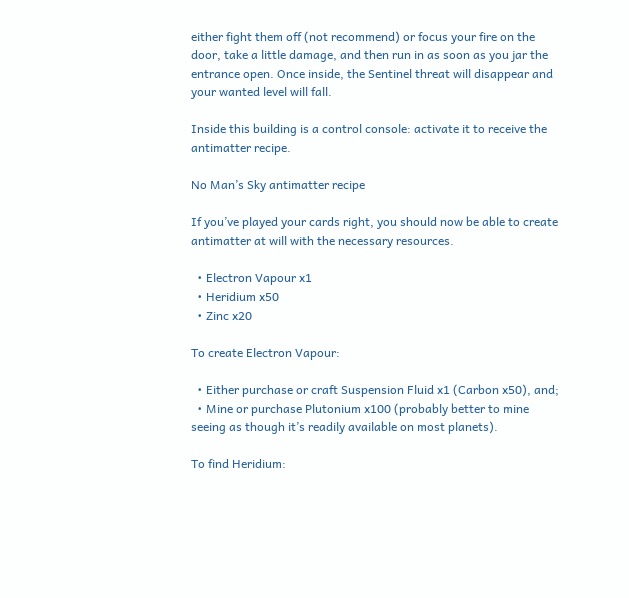either fight them off (not recommend) or focus your fire on the door, take a little damage, and then run in as soon as you jar the entrance open. Once inside, the Sentinel threat will disappear and your wanted level will fall.

Inside this building is a control console: activate it to receive the antimatter recipe.

No Man’s Sky antimatter recipe

If you’ve played your cards right, you should now be able to create antimatter at will with the necessary resources.

  • Electron Vapour x1
  • Heridium x50
  • Zinc x20

To create Electron Vapour:

  • Either purchase or craft Suspension Fluid x1 (Carbon x50), and;
  • Mine or purchase Plutonium x100 (probably better to mine seeing as though it’s readily available on most planets).

To find Heridium: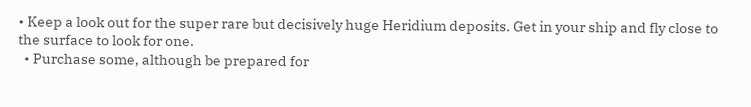• Keep a look out for the super rare but decisively huge Heridium deposits. Get in your ship and fly close to the surface to look for one.
  • Purchase some, although be prepared for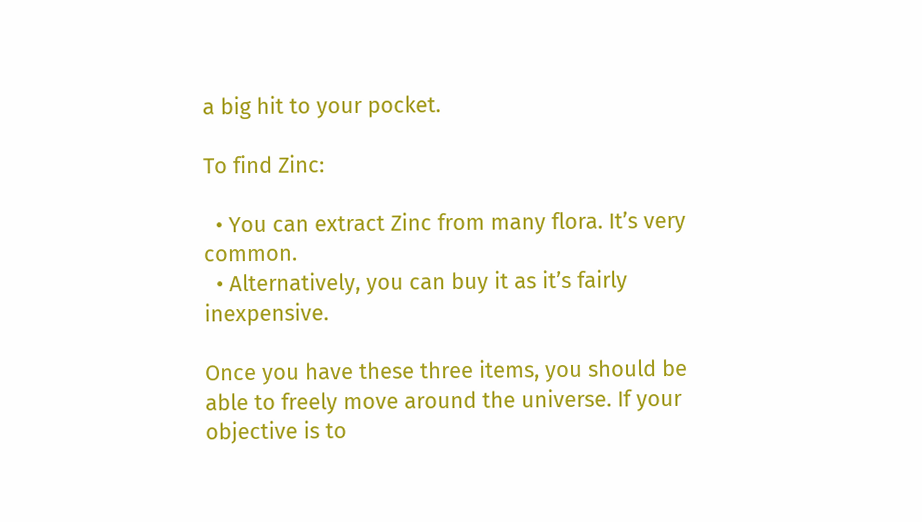a big hit to your pocket.

To find Zinc:

  • You can extract Zinc from many flora. It’s very common.
  • Alternatively, you can buy it as it’s fairly inexpensive.

Once you have these three items, you should be able to freely move around the universe. If your objective is to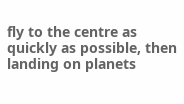fly to the centre as quickly as possible, then landing on planets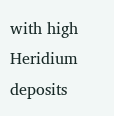with high Heridium deposits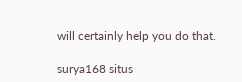will certainly help you do that.

surya168 situs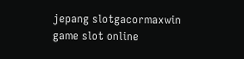jepang slotgacormaxwin game slot online